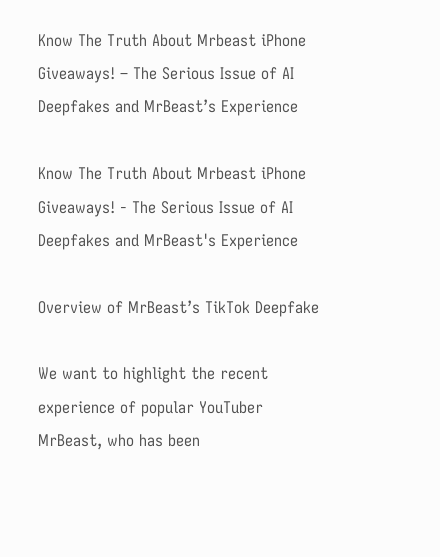Know The Truth About Mrbeast iPhone Giveaways! – The Serious Issue of AI Deepfakes and MrBeast’s Experience

Know The Truth About Mrbeast iPhone Giveaways! - The Serious Issue of AI Deepfakes and MrBeast's Experience

Overview of MrBeast’s TikTok Deepfake

We want to highlight the recent experience of popular YouTuber MrBeast, who has been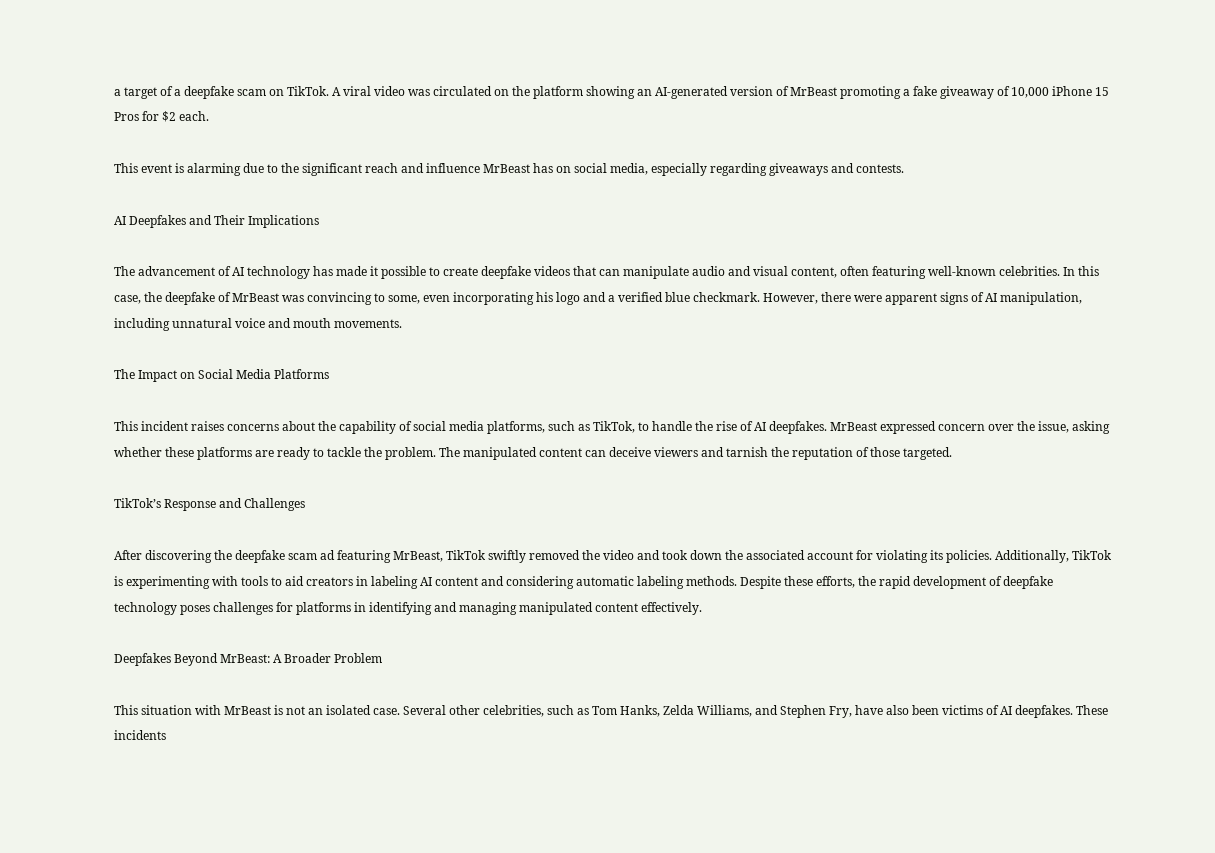a target of a deepfake scam on TikTok. A viral video was circulated on the platform showing an AI-generated version of MrBeast promoting a fake giveaway of 10,000 iPhone 15 Pros for $2 each.

This event is alarming due to the significant reach and influence MrBeast has on social media, especially regarding giveaways and contests.

AI Deepfakes and Their Implications

The advancement of AI technology has made it possible to create deepfake videos that can manipulate audio and visual content, often featuring well-known celebrities. In this case, the deepfake of MrBeast was convincing to some, even incorporating his logo and a verified blue checkmark. However, there were apparent signs of AI manipulation, including unnatural voice and mouth movements.

The Impact on Social Media Platforms

This incident raises concerns about the capability of social media platforms, such as TikTok, to handle the rise of AI deepfakes. MrBeast expressed concern over the issue, asking whether these platforms are ready to tackle the problem. The manipulated content can deceive viewers and tarnish the reputation of those targeted.

TikTok’s Response and Challenges

After discovering the deepfake scam ad featuring MrBeast, TikTok swiftly removed the video and took down the associated account for violating its policies. Additionally, TikTok is experimenting with tools to aid creators in labeling AI content and considering automatic labeling methods. Despite these efforts, the rapid development of deepfake technology poses challenges for platforms in identifying and managing manipulated content effectively.

Deepfakes Beyond MrBeast: A Broader Problem

This situation with MrBeast is not an isolated case. Several other celebrities, such as Tom Hanks, Zelda Williams, and Stephen Fry, have also been victims of AI deepfakes. These incidents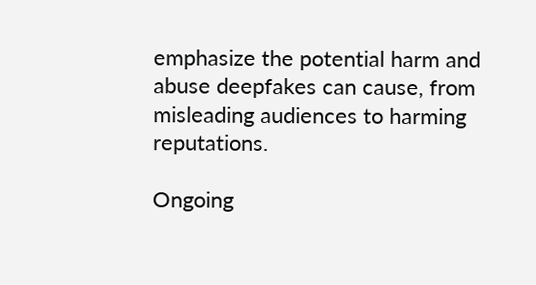emphasize the potential harm and abuse deepfakes can cause, from misleading audiences to harming reputations.

Ongoing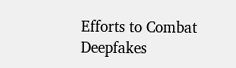Efforts to Combat Deepfakes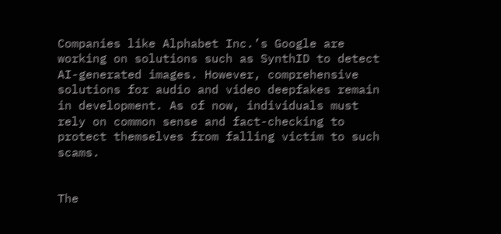Companies like Alphabet Inc.’s Google are working on solutions such as SynthID to detect AI-generated images. However, comprehensive solutions for audio and video deepfakes remain in development. As of now, individuals must rely on common sense and fact-checking to protect themselves from falling victim to such scams.


The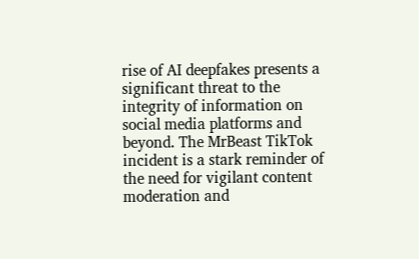rise of AI deepfakes presents a significant threat to the integrity of information on social media platforms and beyond. The MrBeast TikTok incident is a stark reminder of the need for vigilant content moderation and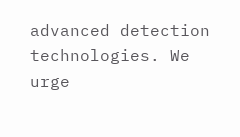advanced detection technologies. We urge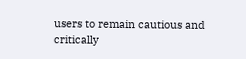users to remain cautious and critically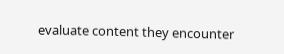evaluate content they encounter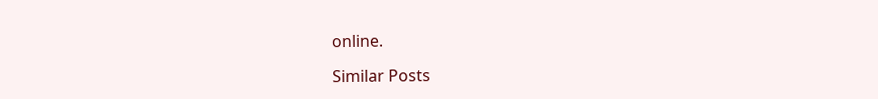online.

Similar Posts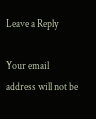Leave a Reply

Your email address will not be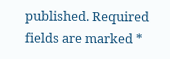published. Required fields are marked *